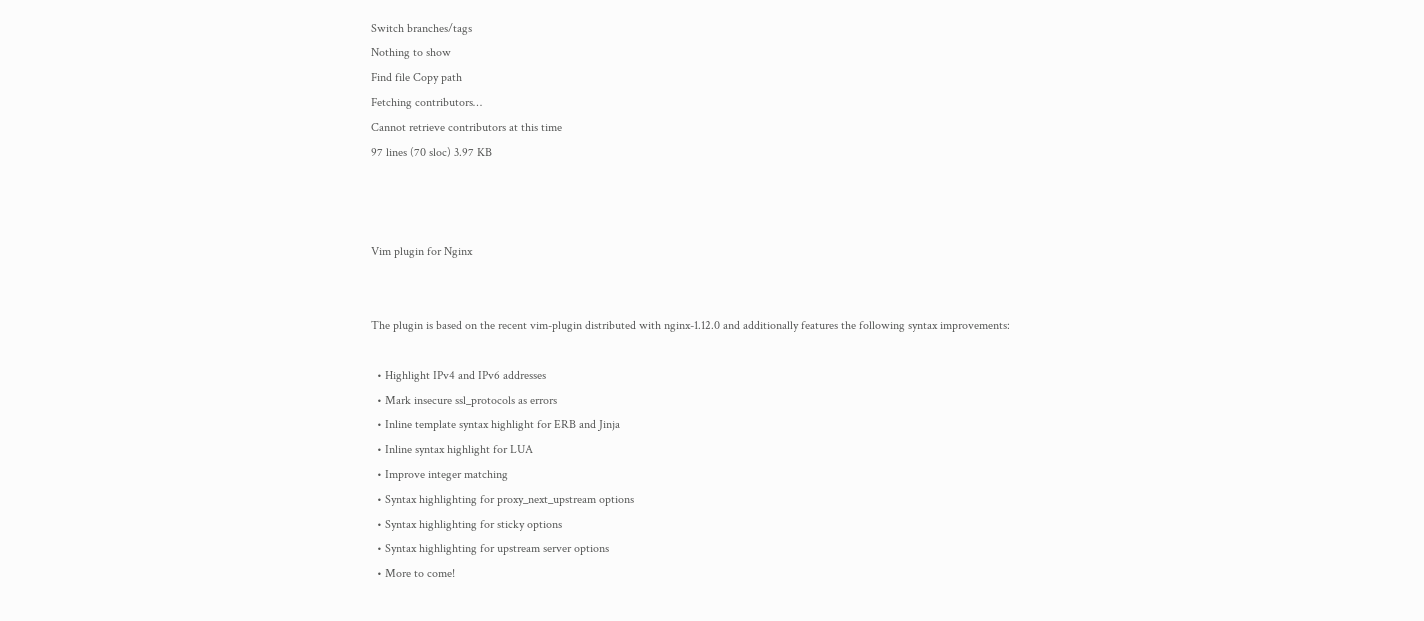Switch branches/tags
Nothing to show
Find file Copy path
Fetching contributors…
Cannot retrieve contributors at this time
97 lines (70 sloc) 3.97 KB



Vim plugin for Nginx


The plugin is based on the recent vim-plugin distributed with nginx-1.12.0 and additionally features the following syntax improvements:

  • Highlight IPv4 and IPv6 addresses
  • Mark insecure ssl_protocols as errors
  • Inline template syntax highlight for ERB and Jinja
  • Inline syntax highlight for LUA
  • Improve integer matching
  • Syntax highlighting for proxy_next_upstream options
  • Syntax highlighting for sticky options
  • Syntax highlighting for upstream server options
  • More to come!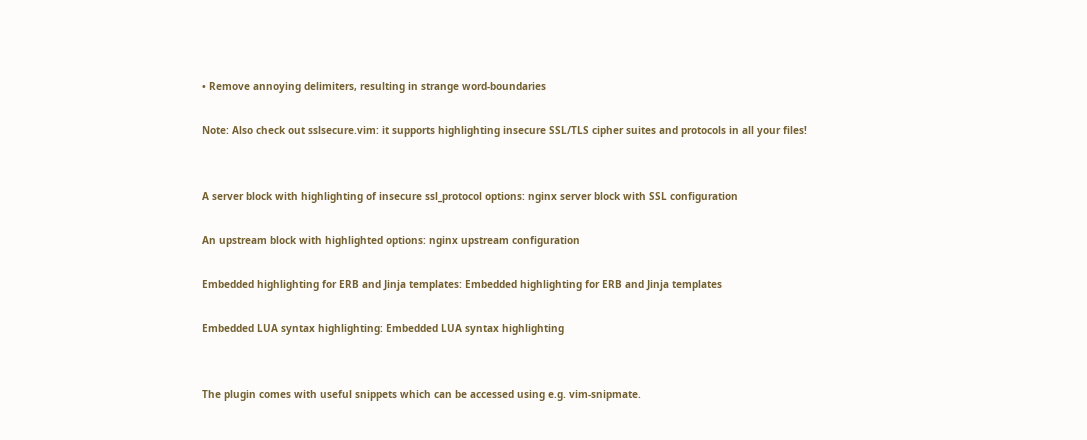• Remove annoying delimiters, resulting in strange word-boundaries

Note: Also check out sslsecure.vim: it supports highlighting insecure SSL/TLS cipher suites and protocols in all your files!


A server block with highlighting of insecure ssl_protocol options: nginx server block with SSL configuration

An upstream block with highlighted options: nginx upstream configuration

Embedded highlighting for ERB and Jinja templates: Embedded highlighting for ERB and Jinja templates

Embedded LUA syntax highlighting: Embedded LUA syntax highlighting


The plugin comes with useful snippets which can be accessed using e.g. vim-snipmate.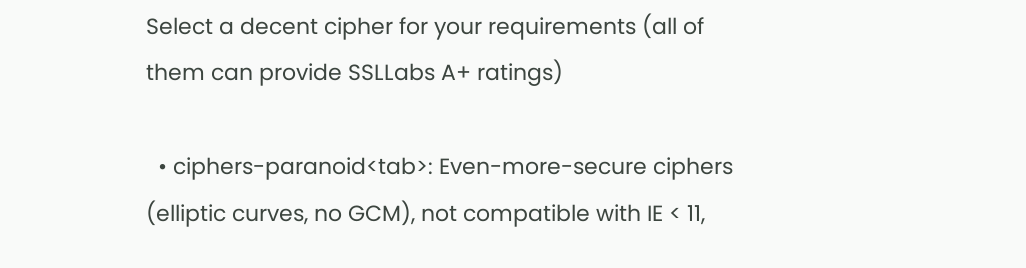Select a decent cipher for your requirements (all of them can provide SSLLabs A+ ratings)

  • ciphers-paranoid<tab>: Even-more-secure ciphers (elliptic curves, no GCM), not compatible with IE < 11,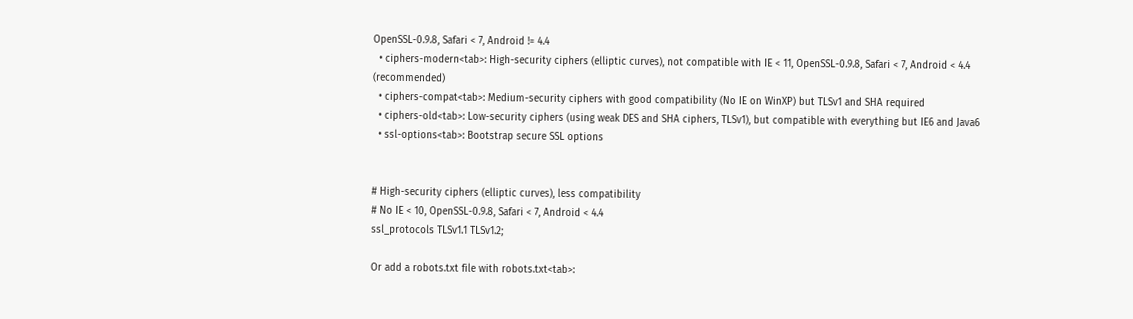OpenSSL-0.9.8, Safari < 7, Android != 4.4
  • ciphers-modern<tab>: High-security ciphers (elliptic curves), not compatible with IE < 11, OpenSSL-0.9.8, Safari < 7, Android < 4.4 (recommended)
  • ciphers-compat<tab>: Medium-security ciphers with good compatibility (No IE on WinXP) but TLSv1 and SHA required
  • ciphers-old<tab>: Low-security ciphers (using weak DES and SHA ciphers, TLSv1), but compatible with everything but IE6 and Java6
  • ssl-options<tab>: Bootstrap secure SSL options


# High-security ciphers (elliptic curves), less compatibility
# No IE < 10, OpenSSL-0.9.8, Safari < 7, Android < 4.4
ssl_protocols TLSv1.1 TLSv1.2;

Or add a robots.txt file with robots.txt<tab>: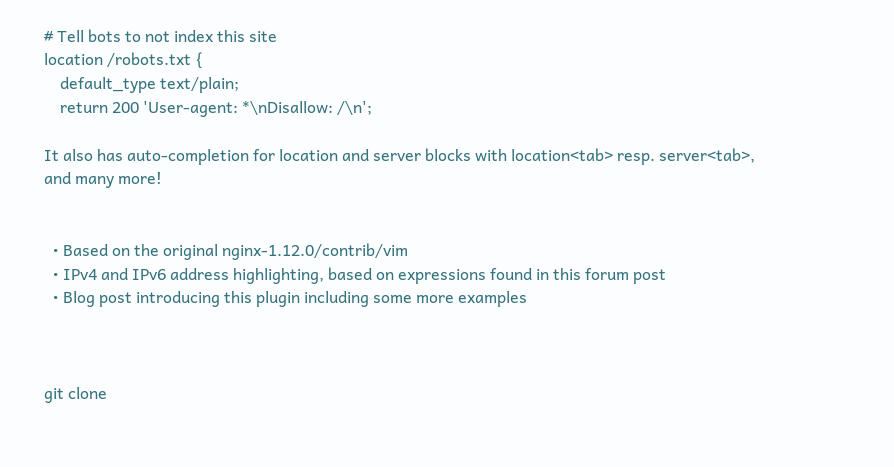# Tell bots to not index this site
location /robots.txt {
    default_type text/plain;
    return 200 'User-agent: *\nDisallow: /\n';

It also has auto-completion for location and server blocks with location<tab> resp. server<tab>, and many more!


  • Based on the original nginx-1.12.0/contrib/vim
  • IPv4 and IPv6 address highlighting, based on expressions found in this forum post
  • Blog post introducing this plugin including some more examples



git clone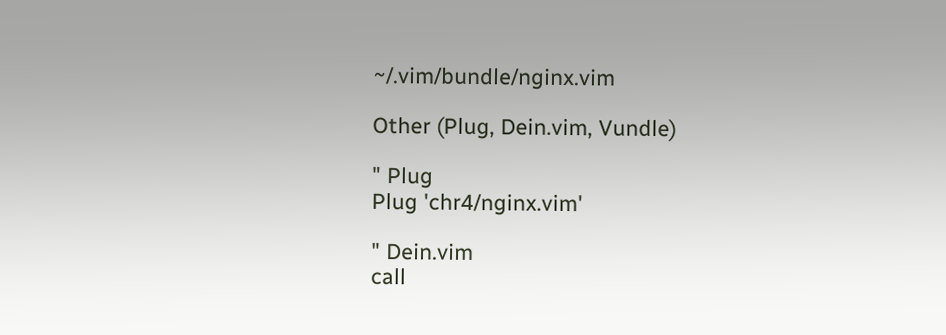~/.vim/bundle/nginx.vim

Other (Plug, Dein.vim, Vundle)

" Plug
Plug 'chr4/nginx.vim'

" Dein.vim
call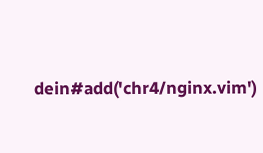dein#add('chr4/nginx.vim')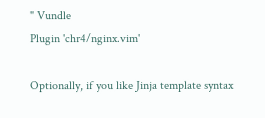" Vundle
Plugin 'chr4/nginx.vim'

Optionally, if you like Jinja template syntax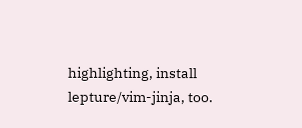highlighting, install lepture/vim-jinja, too.